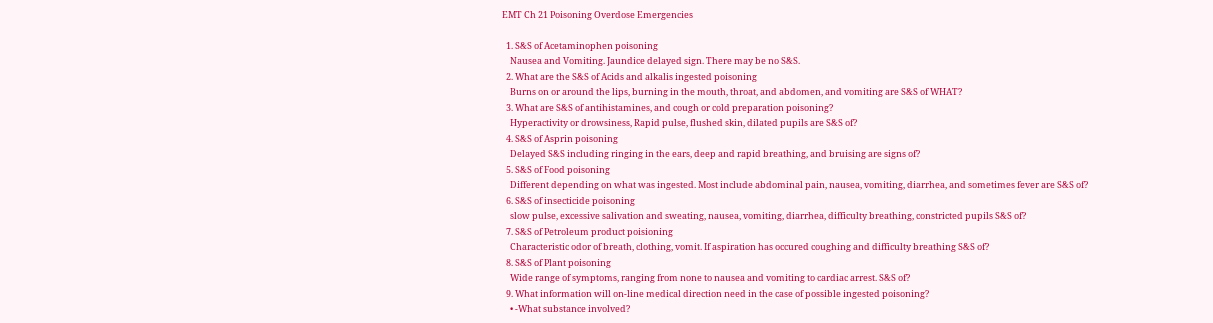EMT Ch 21 Poisoning Overdose Emergencies

  1. S&S of Acetaminophen poisoning
    Nausea and Vomiting. Jaundice delayed sign. There may be no S&S.
  2. What are the S&S of Acids and alkalis ingested poisoning
    Burns on or around the lips, burning in the mouth, throat, and abdomen, and vomiting are S&S of WHAT?
  3. What are S&S of antihistamines, and cough or cold preparation poisoning?
    Hyperactivity or drowsiness, Rapid pulse, flushed skin, dilated pupils are S&S of?
  4. S&S of Asprin poisoning
    Delayed S&S including ringing in the ears, deep and rapid breathing, and bruising are signs of?
  5. S&S of Food poisoning
    Different depending on what was ingested. Most include abdominal pain, nausea, vomiting, diarrhea, and sometimes fever are S&S of?
  6. S&S of insecticide poisoning
    slow pulse, excessive salivation and sweating, nausea, vomiting, diarrhea, difficulty breathing, constricted pupils S&S of?
  7. S&S of Petroleum product poisioning
    Characteristic odor of breath, clothing, vomit. If aspiration has occured coughing and difficulty breathing S&S of?
  8. S&S of Plant poisoning
    Wide range of symptoms, ranging from none to nausea and vomiting to cardiac arrest. S&S of?
  9. What information will on-line medical direction need in the case of possible ingested poisoning?
    • -What substance involved?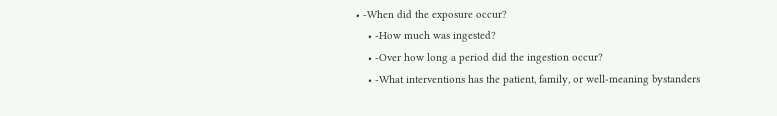• -When did the exposure occur?
    • -How much was ingested?
    • -Over how long a period did the ingestion occur?
    • -What interventions has the patient, family, or well-meaning bystanders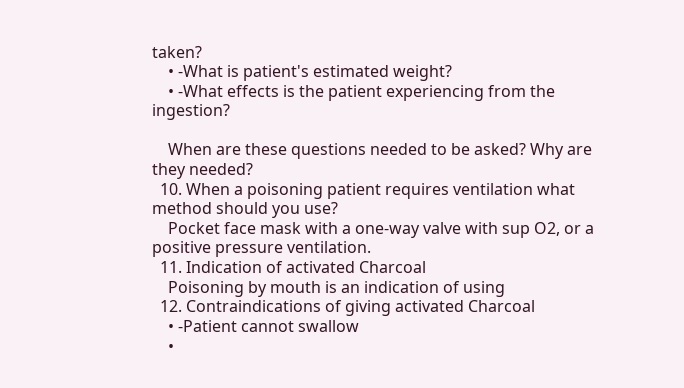taken?
    • -What is patient's estimated weight?
    • -What effects is the patient experiencing from the ingestion?

    When are these questions needed to be asked? Why are they needed?
  10. When a poisoning patient requires ventilation what method should you use?
    Pocket face mask with a one-way valve with sup O2, or a positive pressure ventilation.
  11. Indication of activated Charcoal
    Poisoning by mouth is an indication of using
  12. Contraindications of giving activated Charcoal
    • -Patient cannot swallow
    •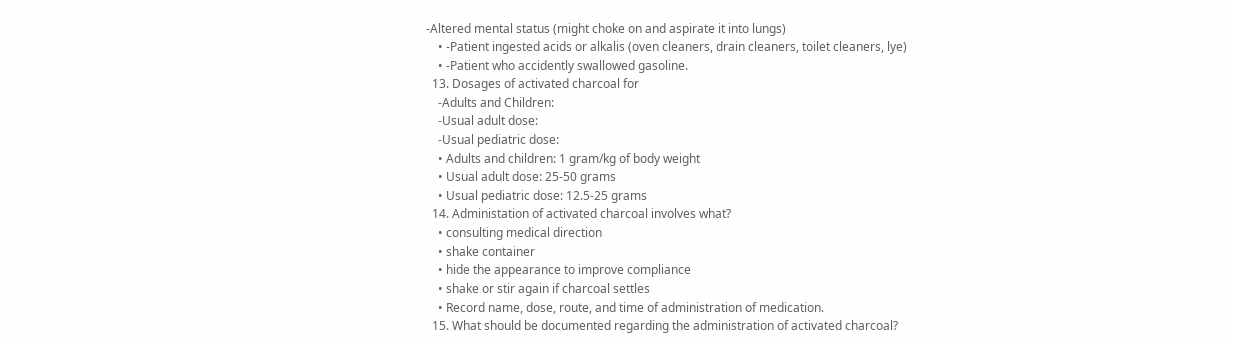-Altered mental status (might choke on and aspirate it into lungs)
    • -Patient ingested acids or alkalis (oven cleaners, drain cleaners, toilet cleaners, lye)
    • -Patient who accidently swallowed gasoline.
  13. Dosages of activated charcoal for
    -Adults and Children:
    -Usual adult dose:
    -Usual pediatric dose:
    • Adults and children: 1 gram/kg of body weight
    • Usual adult dose: 25-50 grams
    • Usual pediatric dose: 12.5-25 grams
  14. Administation of activated charcoal involves what?
    • consulting medical direction
    • shake container
    • hide the appearance to improve compliance
    • shake or stir again if charcoal settles
    • Record name, dose, route, and time of administration of medication.
  15. What should be documented regarding the administration of activated charcoal?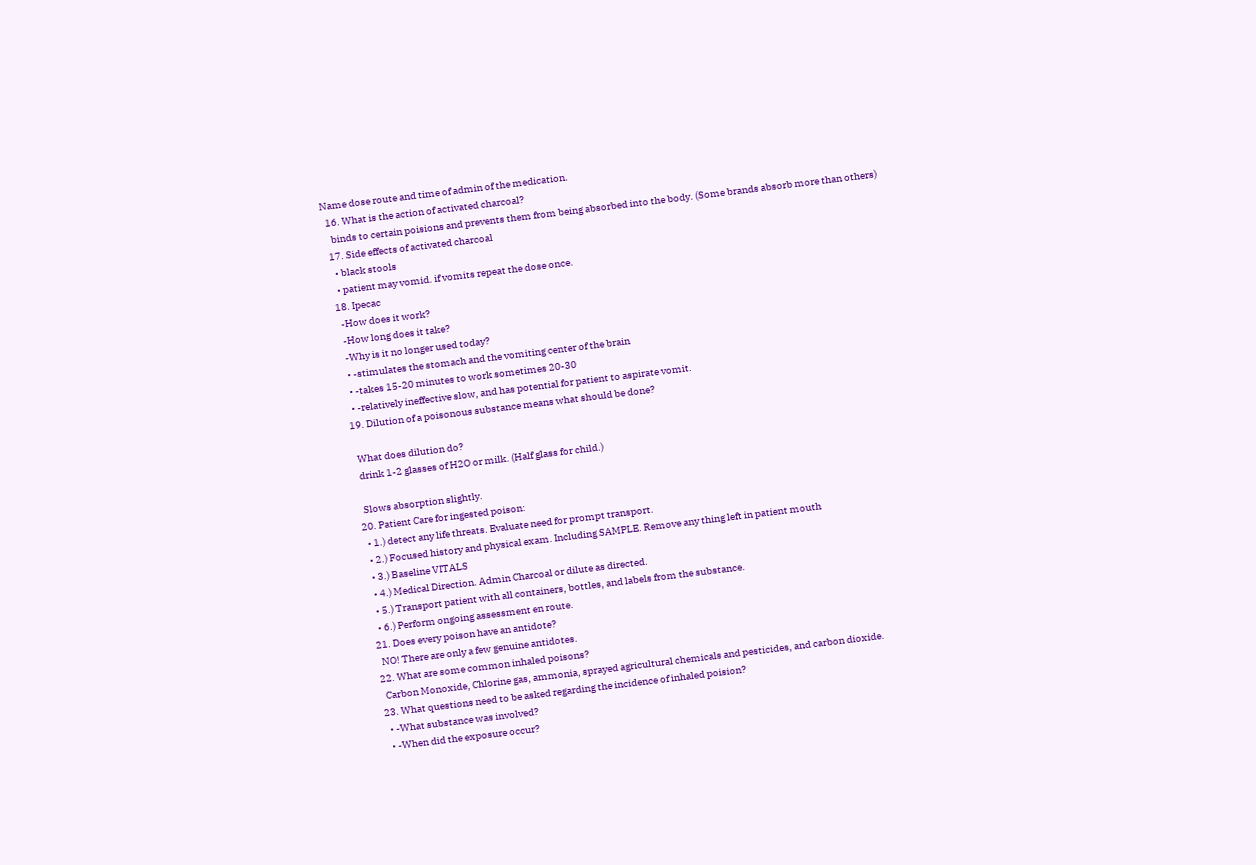Name dose route and time of admin of the medication.
  16. What is the action of activated charcoal?
    binds to certain poisions and prevents them from being absorbed into the body. (Some brands absorb more than others)
  17. Side effects of activated charcoal
    • black stools
    • patient may vomid. if vomits repeat the dose once.
  18. Ipecac
    -How does it work?
    -How long does it take?
    -Why is it no longer used today?
    • -stimulates the stomach and the vomiting center of the brain
    • -takes 15-20 minutes to work sometimes 20-30
    • -relatively ineffective slow, and has potential for patient to aspirate vomit.
  19. Dilution of a poisonous substance means what should be done?

    What does dilution do?
    drink 1-2 glasses of H2O or milk. (Half glass for child.)

    Slows absorption slightly.
  20. Patient Care for ingested poison:
    • 1.) detect any life threats. Evaluate need for prompt transport.
    • 2.) Focused history and physical exam. Including SAMPLE. Remove any thing left in patient mouth
    • 3.) Baseline VITALS
    • 4.) Medical Direction. Admin Charcoal or dilute as directed.
    • 5.) Transport patient with all containers, bottles, and labels from the substance.
    • 6.) Perform ongoing assessment en route.
  21. Does every poison have an antidote?
    NO! There are only a few genuine antidotes.
  22. What are some common inhaled poisons?
    Carbon Monoxide, Chlorine gas, ammonia, sprayed agricultural chemicals and pesticides, and carbon dioxide.
  23. What questions need to be asked regarding the incidence of inhaled poision?
    • -What substance was involved?
    • -When did the exposure occur?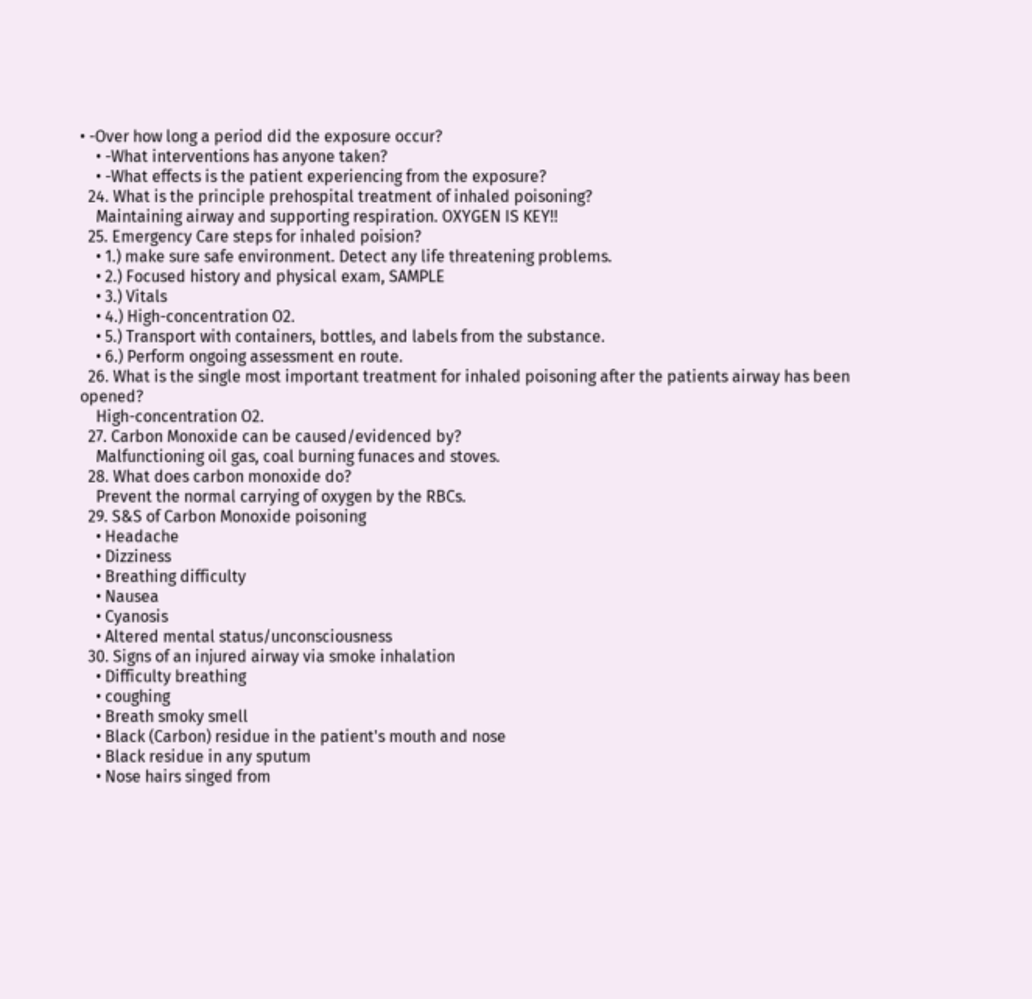• -Over how long a period did the exposure occur?
    • -What interventions has anyone taken?
    • -What effects is the patient experiencing from the exposure?
  24. What is the principle prehospital treatment of inhaled poisoning?
    Maintaining airway and supporting respiration. OXYGEN IS KEY!!
  25. Emergency Care steps for inhaled poision?
    • 1.) make sure safe environment. Detect any life threatening problems.
    • 2.) Focused history and physical exam, SAMPLE
    • 3.) Vitals
    • 4.) High-concentration O2.
    • 5.) Transport with containers, bottles, and labels from the substance.
    • 6.) Perform ongoing assessment en route.
  26. What is the single most important treatment for inhaled poisoning after the patients airway has been opened?
    High-concentration O2.
  27. Carbon Monoxide can be caused/evidenced by?
    Malfunctioning oil gas, coal burning funaces and stoves.
  28. What does carbon monoxide do?
    Prevent the normal carrying of oxygen by the RBCs.
  29. S&S of Carbon Monoxide poisoning
    • Headache
    • Dizziness
    • Breathing difficulty
    • Nausea
    • Cyanosis
    • Altered mental status/unconsciousness
  30. Signs of an injured airway via smoke inhalation
    • Difficulty breathing
    • coughing
    • Breath smoky smell
    • Black (Carbon) residue in the patient's mouth and nose
    • Black residue in any sputum
    • Nose hairs singed from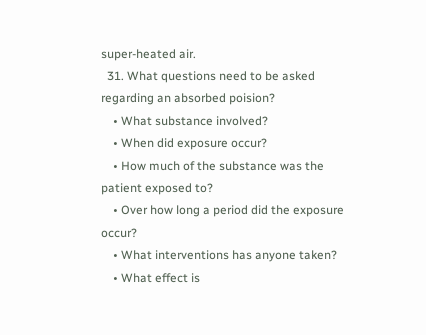super-heated air.
  31. What questions need to be asked regarding an absorbed poision?
    • What substance involved?
    • When did exposure occur?
    • How much of the substance was the patient exposed to?
    • Over how long a period did the exposure occur?
    • What interventions has anyone taken?
    • What effect is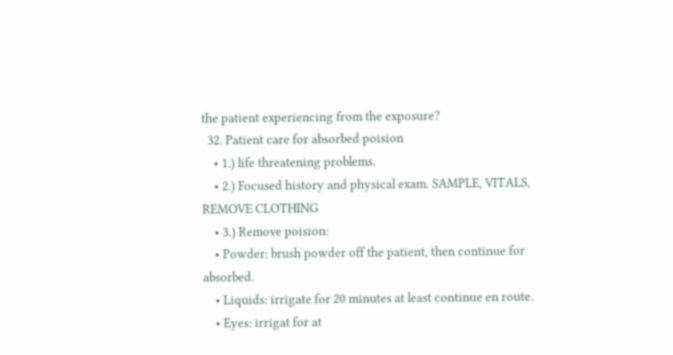the patient experiencing from the exposure?
  32. Patient care for absorbed poision
    • 1.) life threatening problems.
    • 2.) Focused history and physical exam. SAMPLE, VITALS, REMOVE CLOTHING
    • 3.) Remove poision:
    • Powder: brush powder off the patient, then continue for absorbed.
    • Liquids: irrigate for 20 minutes at least continue en route.
    • Eyes: irrigat for at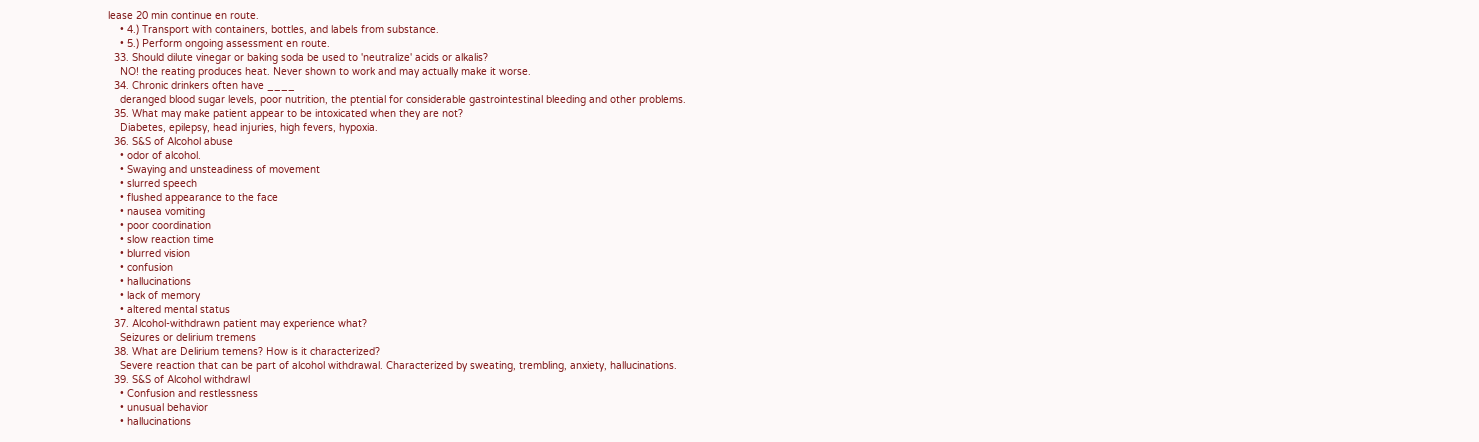lease 20 min continue en route.
    • 4.) Transport with containers, bottles, and labels from substance.
    • 5.) Perform ongoing assessment en route.
  33. Should dilute vinegar or baking soda be used to 'neutralize' acids or alkalis?
    NO! the reating produces heat. Never shown to work and may actually make it worse.
  34. Chronic drinkers often have ____
    deranged blood sugar levels, poor nutrition, the ptential for considerable gastrointestinal bleeding and other problems.
  35. What may make patient appear to be intoxicated when they are not?
    Diabetes, epilepsy, head injuries, high fevers, hypoxia.
  36. S&S of Alcohol abuse
    • odor of alcohol.
    • Swaying and unsteadiness of movement
    • slurred speech
    • flushed appearance to the face
    • nausea vomiting
    • poor coordination
    • slow reaction time
    • blurred vision
    • confusion
    • hallucinations
    • lack of memory
    • altered mental status
  37. Alcohol-withdrawn patient may experience what?
    Seizures or delirium tremens
  38. What are Delirium temens? How is it characterized?
    Severe reaction that can be part of alcohol withdrawal. Characterized by sweating, trembling, anxiety, hallucinations.
  39. S&S of Alcohol withdrawl
    • Confusion and restlessness
    • unusual behavior
    • hallucinations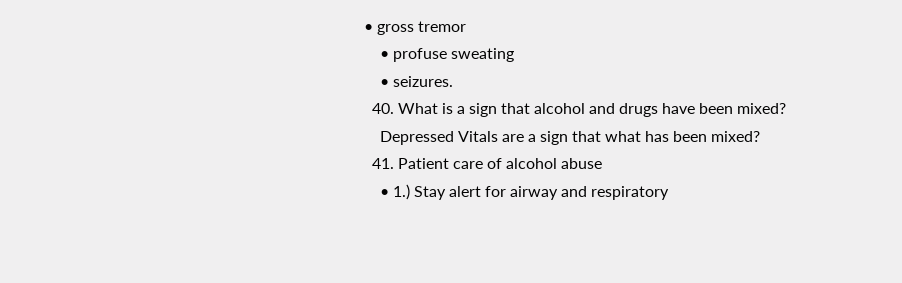• gross tremor
    • profuse sweating
    • seizures.
  40. What is a sign that alcohol and drugs have been mixed?
    Depressed Vitals are a sign that what has been mixed?
  41. Patient care of alcohol abuse
    • 1.) Stay alert for airway and respiratory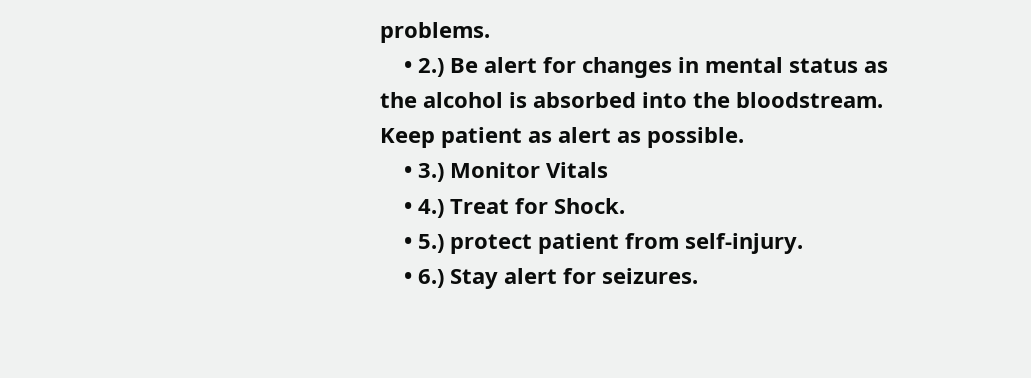problems.
    • 2.) Be alert for changes in mental status as the alcohol is absorbed into the bloodstream. Keep patient as alert as possible.
    • 3.) Monitor Vitals
    • 4.) Treat for Shock.
    • 5.) protect patient from self-injury.
    • 6.) Stay alert for seizures.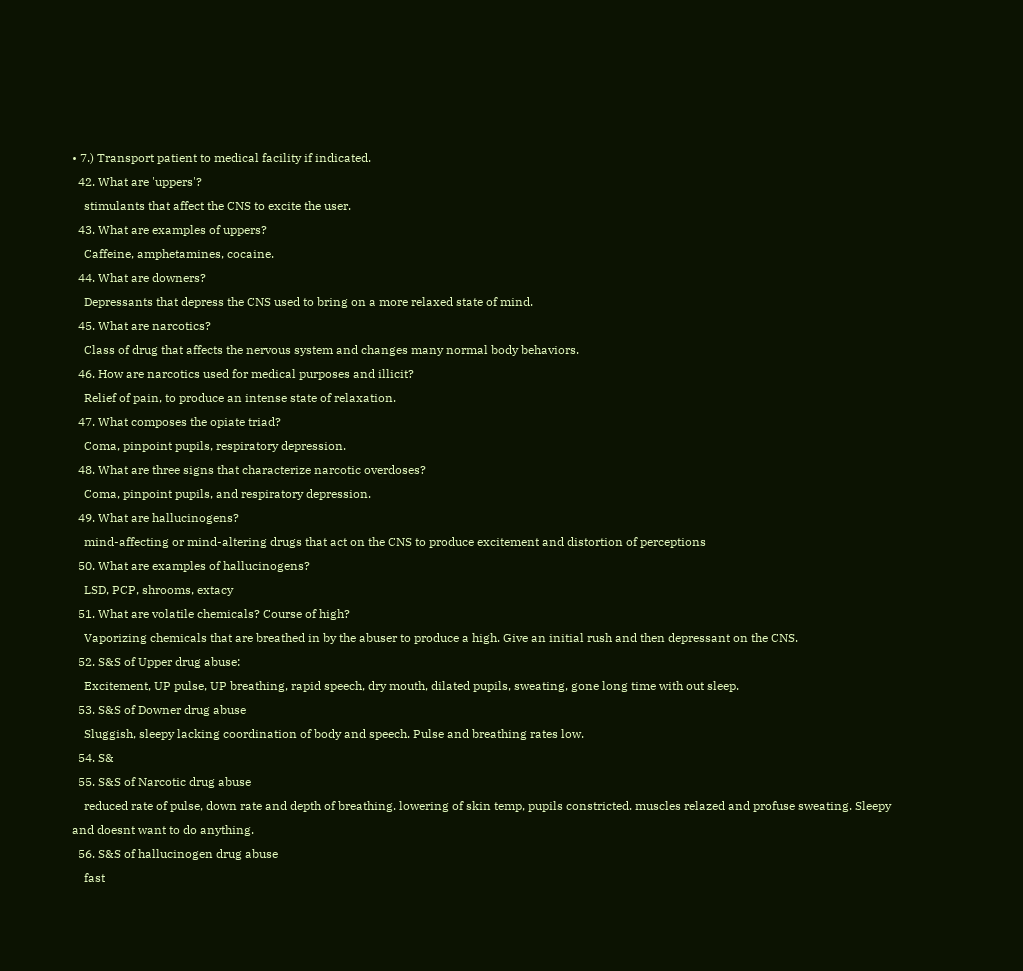• 7.) Transport patient to medical facility if indicated.
  42. What are 'uppers'?
    stimulants that affect the CNS to excite the user.
  43. What are examples of uppers?
    Caffeine, amphetamines, cocaine.
  44. What are downers?
    Depressants that depress the CNS used to bring on a more relaxed state of mind.
  45. What are narcotics?
    Class of drug that affects the nervous system and changes many normal body behaviors.
  46. How are narcotics used for medical purposes and illicit?
    Relief of pain, to produce an intense state of relaxation.
  47. What composes the opiate triad?
    Coma, pinpoint pupils, respiratory depression.
  48. What are three signs that characterize narcotic overdoses?
    Coma, pinpoint pupils, and respiratory depression.
  49. What are hallucinogens?
    mind-affecting or mind-altering drugs that act on the CNS to produce excitement and distortion of perceptions
  50. What are examples of hallucinogens?
    LSD, PCP, shrooms, extacy
  51. What are volatile chemicals? Course of high?
    Vaporizing chemicals that are breathed in by the abuser to produce a high. Give an initial rush and then depressant on the CNS.
  52. S&S of Upper drug abuse:
    Excitement, UP pulse, UP breathing, rapid speech, dry mouth, dilated pupils, sweating, gone long time with out sleep.
  53. S&S of Downer drug abuse
    Sluggish, sleepy lacking coordination of body and speech. Pulse and breathing rates low.
  54. S&
  55. S&S of Narcotic drug abuse
    reduced rate of pulse, down rate and depth of breathing. lowering of skin temp, pupils constricted. muscles relazed and profuse sweating. Sleepy and doesnt want to do anything.
  56. S&S of hallucinogen drug abuse
    fast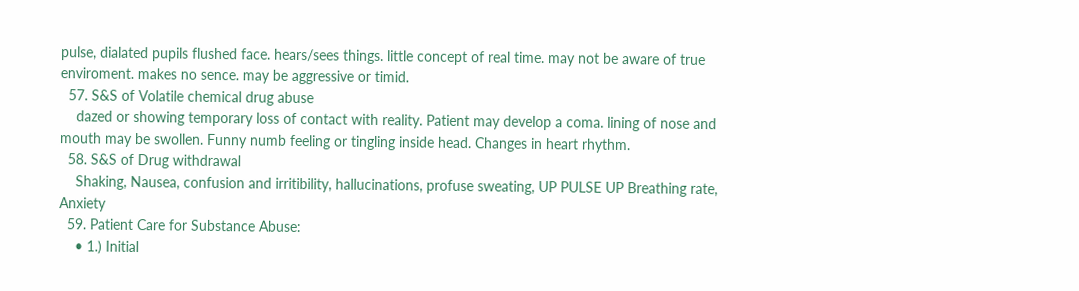pulse, dialated pupils flushed face. hears/sees things. little concept of real time. may not be aware of true enviroment. makes no sence. may be aggressive or timid.
  57. S&S of Volatile chemical drug abuse
    dazed or showing temporary loss of contact with reality. Patient may develop a coma. lining of nose and mouth may be swollen. Funny numb feeling or tingling inside head. Changes in heart rhythm.
  58. S&S of Drug withdrawal
    Shaking, Nausea, confusion and irritibility, hallucinations, profuse sweating, UP PULSE UP Breathing rate, Anxiety
  59. Patient Care for Substance Abuse:
    • 1.) Initial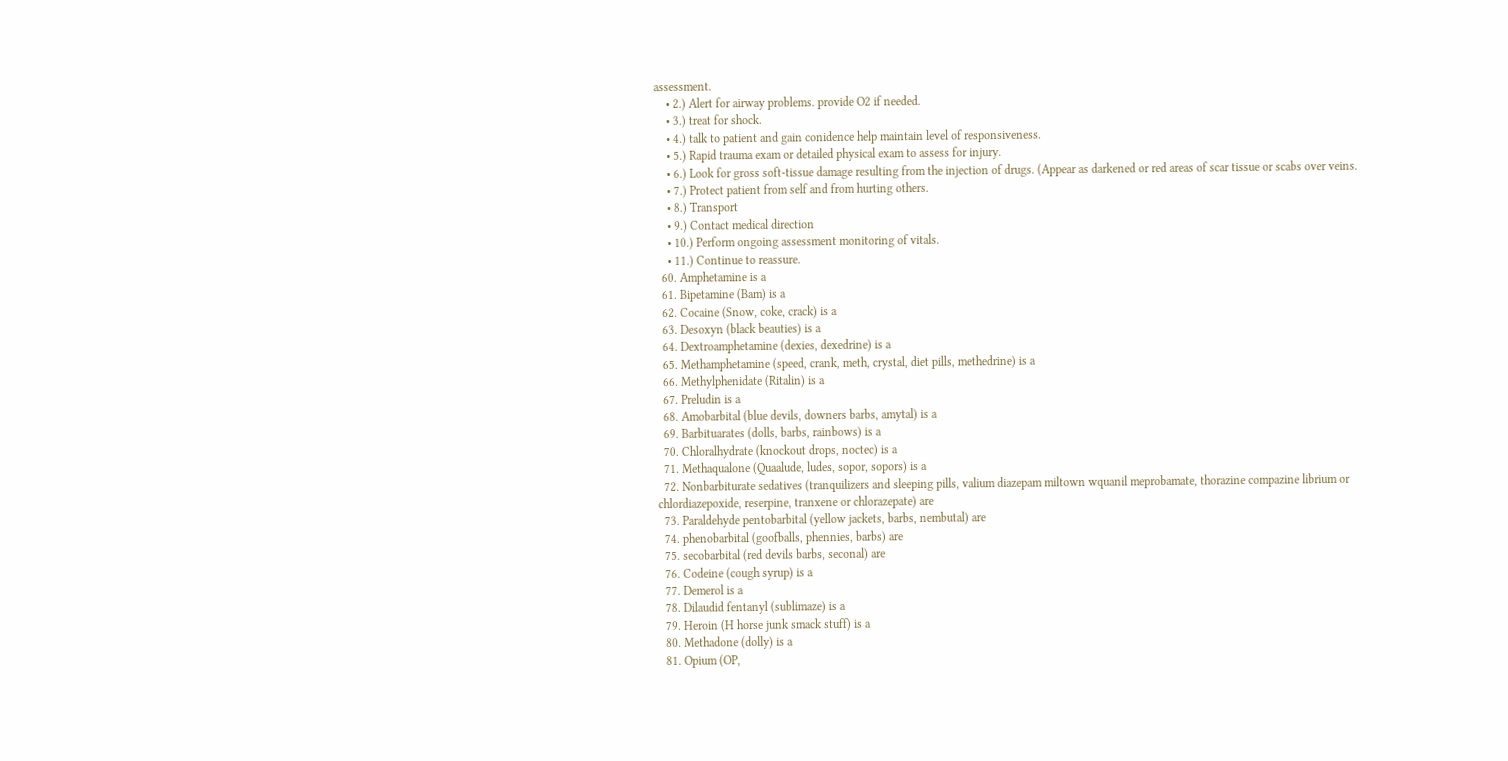assessment.
    • 2.) Alert for airway problems. provide O2 if needed.
    • 3.) treat for shock.
    • 4.) talk to patient and gain conidence help maintain level of responsiveness.
    • 5.) Rapid trauma exam or detailed physical exam to assess for injury.
    • 6.) Look for gross soft-tissue damage resulting from the injection of drugs. (Appear as darkened or red areas of scar tissue or scabs over veins.
    • 7.) Protect patient from self and from hurting others.
    • 8.) Transport
    • 9.) Contact medical direction
    • 10.) Perform ongoing assessment monitoring of vitals.
    • 11.) Continue to reassure.
  60. Amphetamine is a
  61. Bipetamine (Bam) is a
  62. Cocaine (Snow, coke, crack) is a
  63. Desoxyn (black beauties) is a
  64. Dextroamphetamine (dexies, dexedrine) is a
  65. Methamphetamine (speed, crank, meth, crystal, diet pills, methedrine) is a
  66. Methylphenidate (Ritalin) is a
  67. Preludin is a
  68. Amobarbital (blue devils, downers barbs, amytal) is a
  69. Barbituarates (dolls, barbs, rainbows) is a
  70. Chloralhydrate (knockout drops, noctec) is a
  71. Methaqualone (Quaalude, ludes, sopor, sopors) is a
  72. Nonbarbiturate sedatives (tranquilizers and sleeping pills, valium diazepam miltown wquanil meprobamate, thorazine compazine librium or chlordiazepoxide, reserpine, tranxene or chlorazepate) are
  73. Paraldehyde pentobarbital (yellow jackets, barbs, nembutal) are
  74. phenobarbital (goofballs, phennies, barbs) are
  75. secobarbital (red devils barbs, seconal) are
  76. Codeine (cough syrup) is a
  77. Demerol is a
  78. Dilaudid fentanyl (sublimaze) is a
  79. Heroin (H horse junk smack stuff) is a
  80. Methadone (dolly) is a
  81. Opium (OP,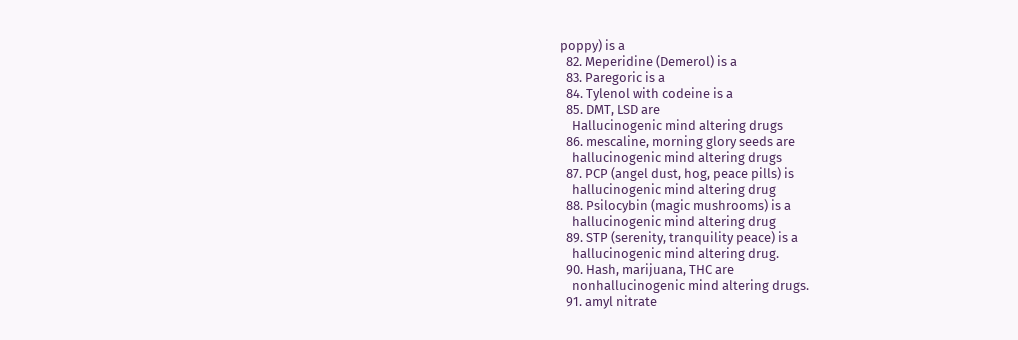poppy) is a
  82. Meperidine (Demerol) is a
  83. Paregoric is a
  84. Tylenol with codeine is a
  85. DMT, LSD are
    Hallucinogenic mind altering drugs
  86. mescaline, morning glory seeds are
    hallucinogenic mind altering drugs
  87. PCP (angel dust, hog, peace pills) is
    hallucinogenic mind altering drug
  88. Psilocybin (magic mushrooms) is a
    hallucinogenic mind altering drug
  89. STP (serenity, tranquility peace) is a
    hallucinogenic mind altering drug.
  90. Hash, marijuana, THC are
    nonhallucinogenic mind altering drugs.
  91. amyl nitrate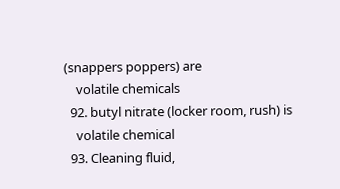(snappers poppers) are
    volatile chemicals
  92. butyl nitrate (locker room, rush) is
    volatile chemical
  93. Cleaning fluid,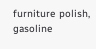furniture polish, gasoline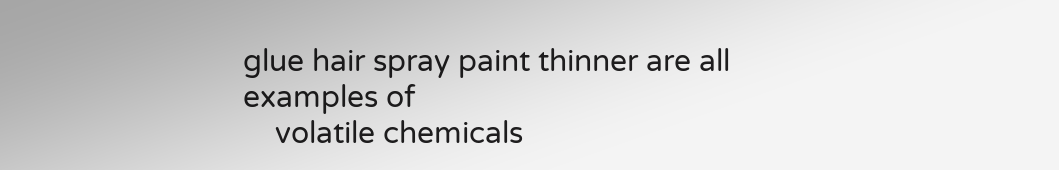glue hair spray paint thinner are all examples of
    volatile chemicals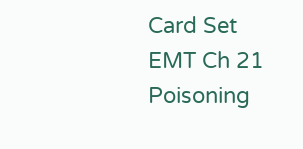Card Set
EMT Ch 21 Poisoning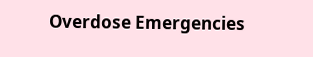Overdose Emergencies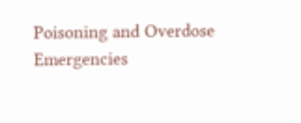Poisoning and Overdose Emergencies